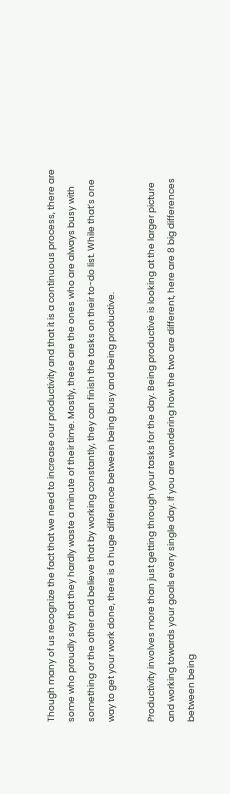Though many of us recognize the fact that we need to increase our productivity and that it is a continuous process, there are some who proudly say that they hardly waste a minute of their time. Mostly, these are the ones who are always busy with something or the other and believe that by working constantly, they can finish the tasks on their to-do list. While that’s one way to get your work done, there is a huge difference between being busy and being productive.

Productivity involves more than just getting through your tasks for the day. Being productive is looking at the larger picture and working towards your goals every single day. If you are wondering how the two are different, here are 8 big differences between being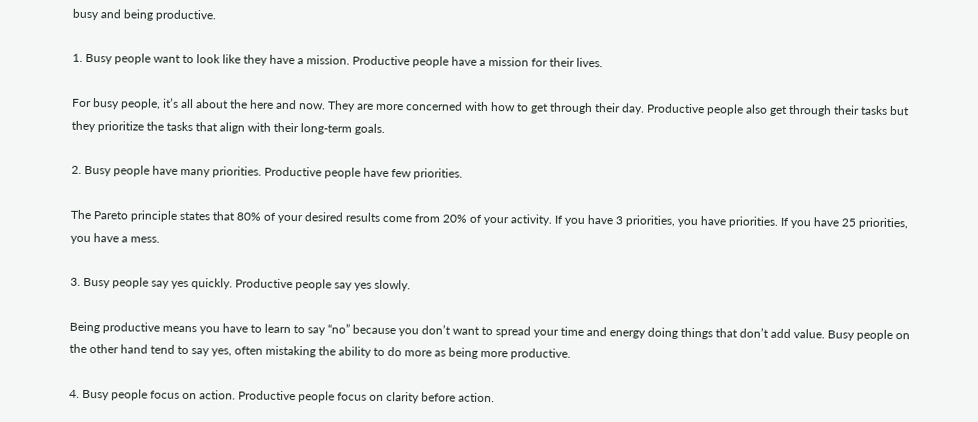busy and being productive.

1. Busy people want to look like they have a mission. Productive people have a mission for their lives.

For busy people, it’s all about the here and now. They are more concerned with how to get through their day. Productive people also get through their tasks but they prioritize the tasks that align with their long-term goals.

2. Busy people have many priorities. Productive people have few priorities.

The Pareto principle states that 80% of your desired results come from 20% of your activity. If you have 3 priorities, you have priorities. If you have 25 priorities, you have a mess.

3. Busy people say yes quickly. Productive people say yes slowly.

Being productive means you have to learn to say “no” because you don’t want to spread your time and energy doing things that don’t add value. Busy people on the other hand tend to say yes, often mistaking the ability to do more as being more productive.

4. Busy people focus on action. Productive people focus on clarity before action.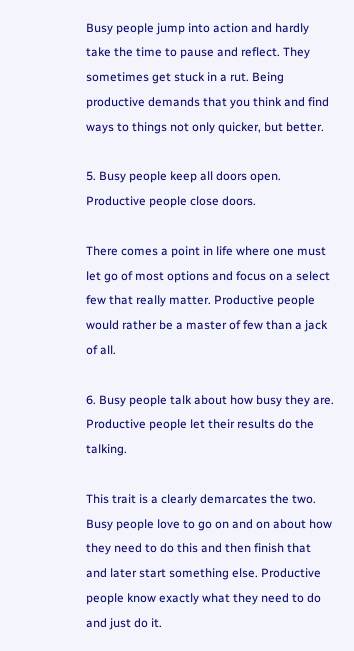Busy people jump into action and hardly take the time to pause and reflect. They sometimes get stuck in a rut. Being productive demands that you think and find ways to things not only quicker, but better.

5. Busy people keep all doors open. Productive people close doors.

There comes a point in life where one must let go of most options and focus on a select few that really matter. Productive people would rather be a master of few than a jack of all.

6. Busy people talk about how busy they are. Productive people let their results do the talking.

This trait is a clearly demarcates the two. Busy people love to go on and on about how they need to do this and then finish that and later start something else. Productive people know exactly what they need to do and just do it.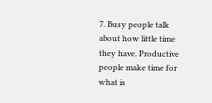7. Busy people talk about how little time they have. Productive people make time for what is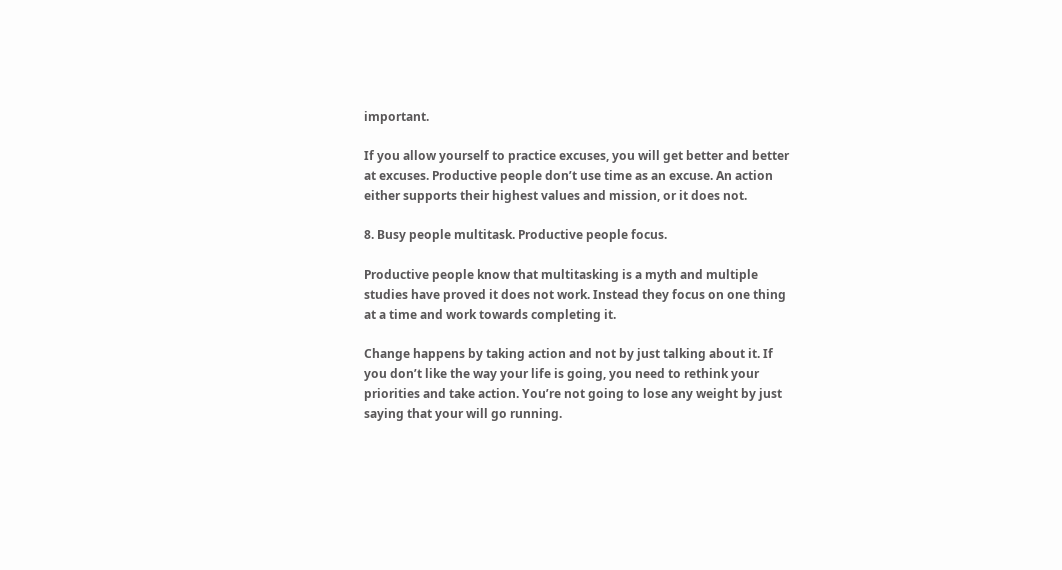important.

If you allow yourself to practice excuses, you will get better and better at excuses. Productive people don’t use time as an excuse. An action either supports their highest values and mission, or it does not.

8. Busy people multitask. Productive people focus.

Productive people know that multitasking is a myth and multiple studies have proved it does not work. Instead they focus on one thing at a time and work towards completing it.

Change happens by taking action and not by just talking about it. If you don’t like the way your life is going, you need to rethink your priorities and take action. You’re not going to lose any weight by just saying that your will go running.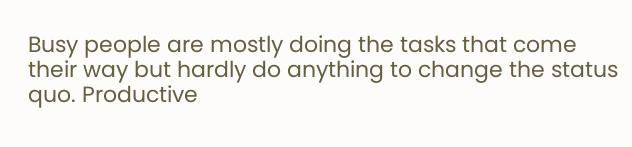Busy people are mostly doing the tasks that come their way but hardly do anything to change the status quo. Productive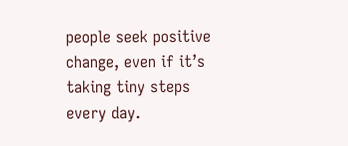people seek positive change, even if it’s taking tiny steps every day.